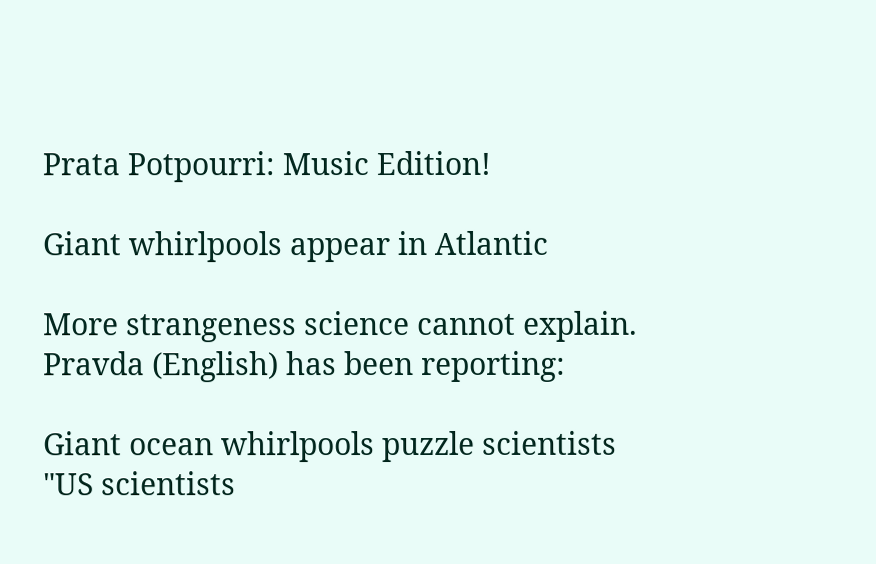Prata Potpourri: Music Edition!

Giant whirlpools appear in Atlantic

More strangeness science cannot explain. Pravda (English) has been reporting:

Giant ocean whirlpools puzzle scientists
"US scientists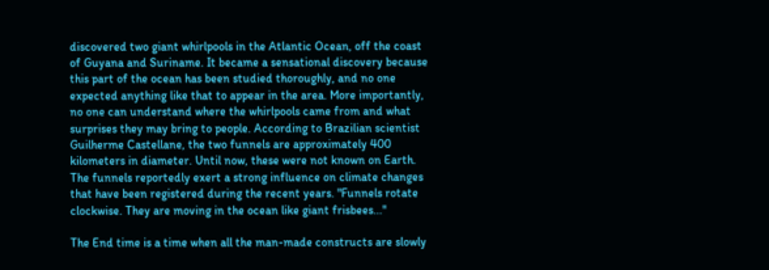discovered two giant whirlpools in the Atlantic Ocean, off the coast of Guyana and Suriname. It became a sensational discovery because this part of the ocean has been studied thoroughly, and no one expected anything like that to appear in the area. More importantly, no one can understand where the whirlpools came from and what surprises they may bring to people. According to Brazilian scientist Guilherme Castellane, the two funnels are approximately 400 kilometers in diameter. Until now, these were not known on Earth. The funnels reportedly exert a strong influence on climate changes that have been registered during the recent years. "Funnels rotate clockwise. They are moving in the ocean like giant frisbees..."

The End time is a time when all the man-made constructs are slowly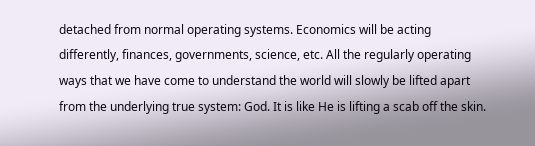detached from normal operating systems. Economics will be acting differently, finances, governments, science, etc. All the regularly operating ways that we have come to understand the world will slowly be lifted apart from the underlying true system: God. It is like He is lifting a scab off the skin.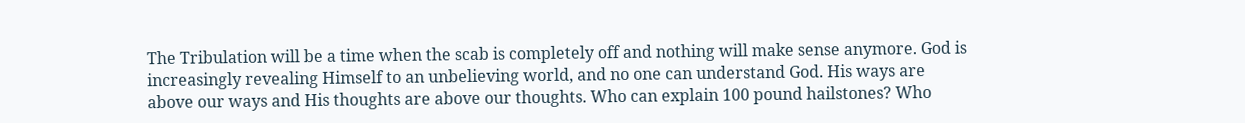The Tribulation will be a time when the scab is completely off and nothing will make sense anymore. God is increasingly revealing Himself to an unbelieving world, and no one can understand God. His ways are above our ways and His thoughts are above our thoughts. Who can explain 100 pound hailstones? Who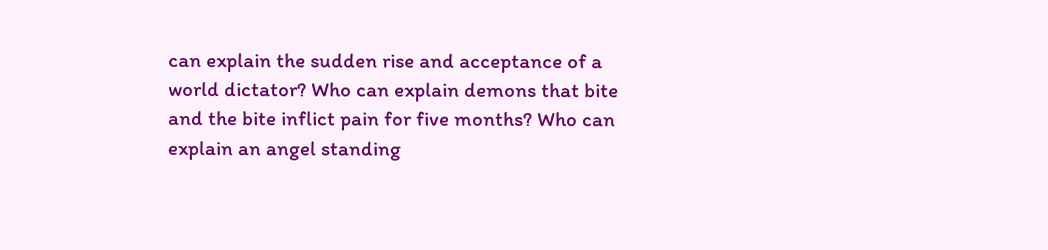can explain the sudden rise and acceptance of a world dictator? Who can explain demons that bite and the bite inflict pain for five months? Who can explain an angel standing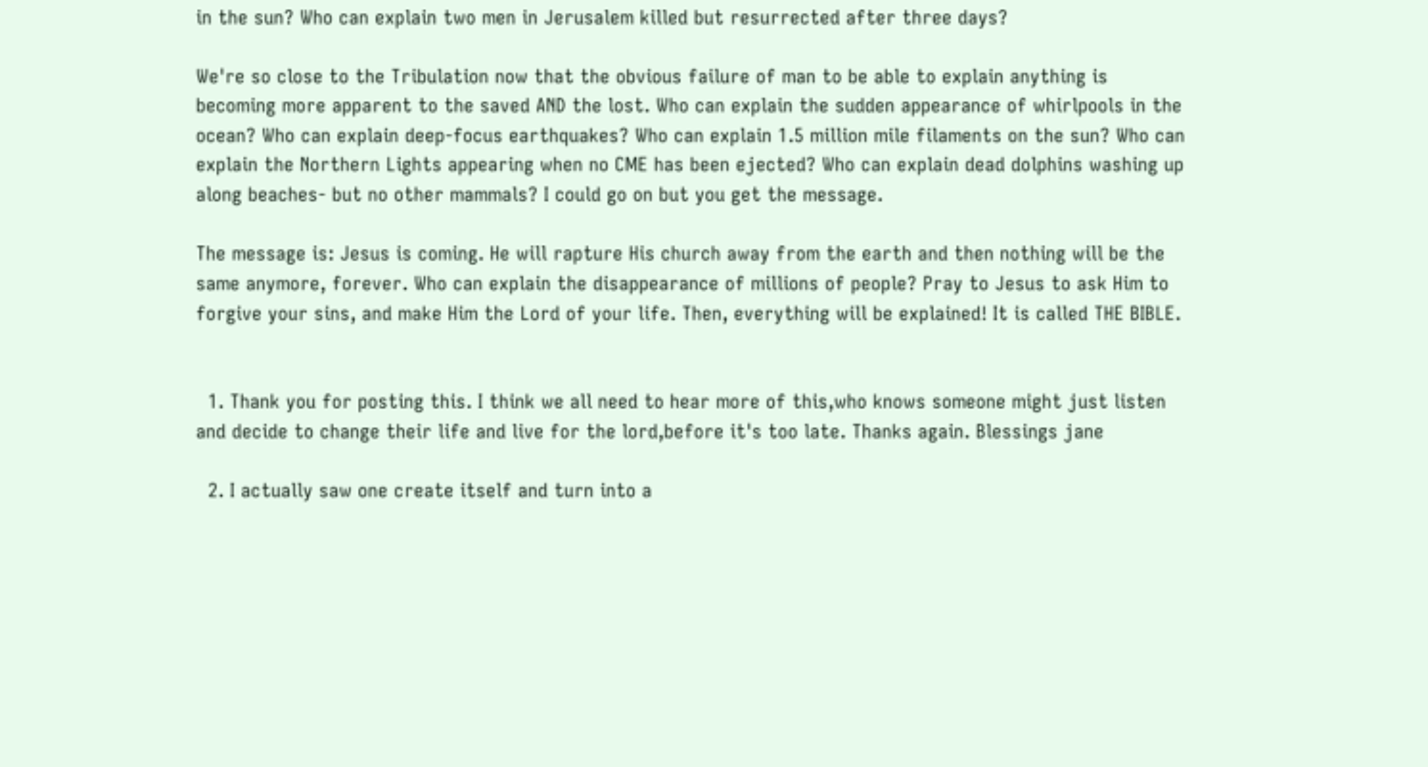in the sun? Who can explain two men in Jerusalem killed but resurrected after three days?

We're so close to the Tribulation now that the obvious failure of man to be able to explain anything is becoming more apparent to the saved AND the lost. Who can explain the sudden appearance of whirlpools in the ocean? Who can explain deep-focus earthquakes? Who can explain 1.5 million mile filaments on the sun? Who can explain the Northern Lights appearing when no CME has been ejected? Who can explain dead dolphins washing up along beaches- but no other mammals? I could go on but you get the message.

The message is: Jesus is coming. He will rapture His church away from the earth and then nothing will be the same anymore, forever. Who can explain the disappearance of millions of people? Pray to Jesus to ask Him to forgive your sins, and make Him the Lord of your life. Then, everything will be explained! It is called THE BIBLE.


  1. Thank you for posting this. I think we all need to hear more of this,who knows someone might just listen and decide to change their life and live for the lord,before it's too late. Thanks again. Blessings jane

  2. I actually saw one create itself and turn into a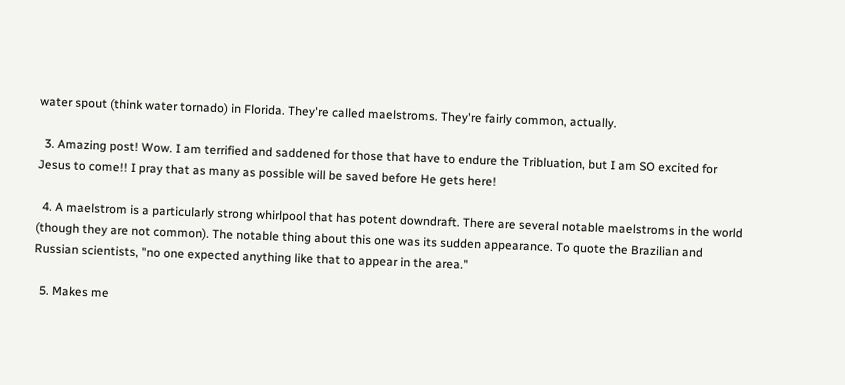water spout (think water tornado) in Florida. They're called maelstroms. They're fairly common, actually.

  3. Amazing post! Wow. I am terrified and saddened for those that have to endure the Tribluation, but I am SO excited for Jesus to come!! I pray that as many as possible will be saved before He gets here!

  4. A maelstrom is a particularly strong whirlpool that has potent downdraft. There are several notable maelstroms in the world (though they are not common). The notable thing about this one was its sudden appearance. To quote the Brazilian and Russian scientists, "no one expected anything like that to appear in the area."

  5. Makes me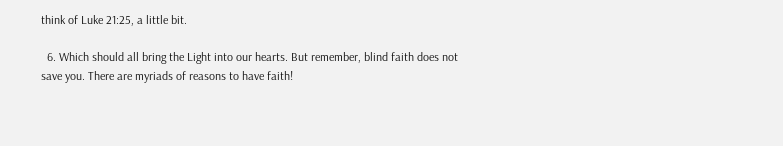think of Luke 21:25, a little bit.

  6. Which should all bring the Light into our hearts. But remember, blind faith does not save you. There are myriads of reasons to have faith!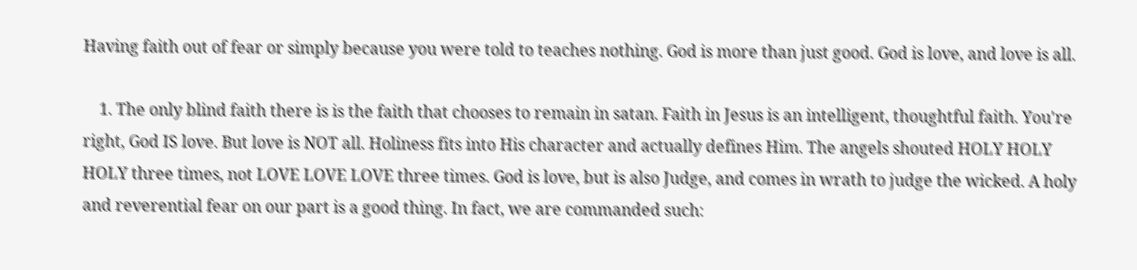Having faith out of fear or simply because you were told to teaches nothing. God is more than just good. God is love, and love is all.

    1. The only blind faith there is is the faith that chooses to remain in satan. Faith in Jesus is an intelligent, thoughtful faith. You're right, God IS love. But love is NOT all. Holiness fits into His character and actually defines Him. The angels shouted HOLY HOLY HOLY three times, not LOVE LOVE LOVE three times. God is love, but is also Judge, and comes in wrath to judge the wicked. A holy and reverential fear on our part is a good thing. In fact, we are commanded such: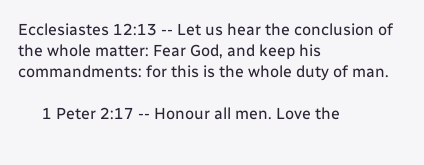Ecclesiastes 12:13 -- Let us hear the conclusion of the whole matter: Fear God, and keep his commandments: for this is the whole duty of man.

      1 Peter 2:17 -- Honour all men. Love the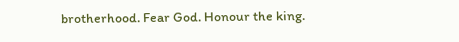brotherhood. Fear God. Honour the king.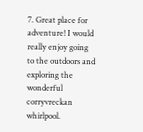7. Great place for adventure! I would really enjoy going to the outdoors and exploring the wonderful corryvreckan whirlpool.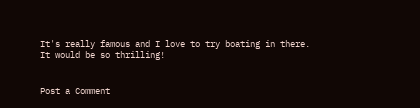It's really famous and I love to try boating in there. It would be so thrilling!


Post a Comment